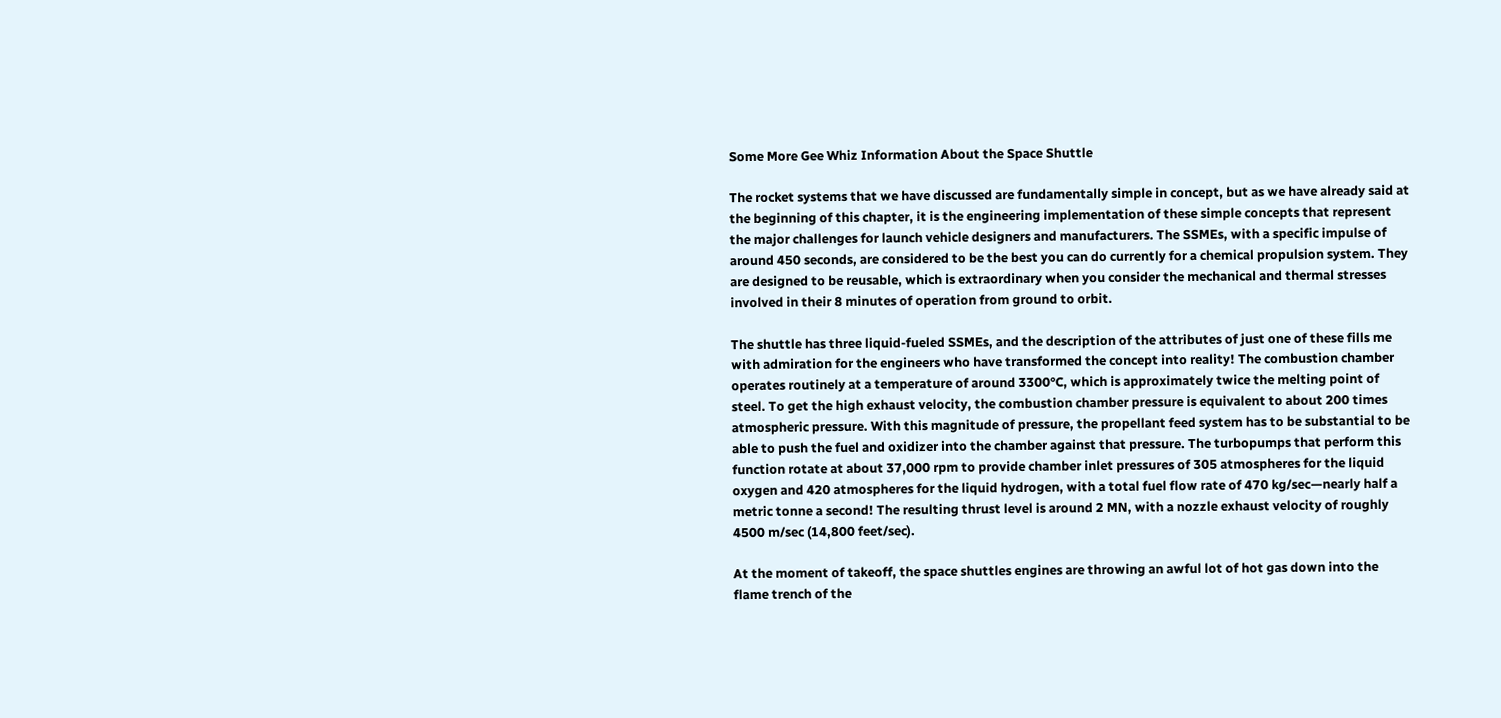Some More Gee Whiz Information About the Space Shuttle

The rocket systems that we have discussed are fundamentally simple in concept, but as we have already said at the beginning of this chapter, it is the engineering implementation of these simple concepts that represent the major challenges for launch vehicle designers and manufacturers. The SSMEs, with a specific impulse of around 450 seconds, are considered to be the best you can do currently for a chemical propulsion system. They are designed to be reusable, which is extraordinary when you consider the mechanical and thermal stresses involved in their 8 minutes of operation from ground to orbit.

The shuttle has three liquid-fueled SSMEs, and the description of the attributes of just one of these fills me with admiration for the engineers who have transformed the concept into reality! The combustion chamber operates routinely at a temperature of around 3300°C, which is approximately twice the melting point of steel. To get the high exhaust velocity, the combustion chamber pressure is equivalent to about 200 times atmospheric pressure. With this magnitude of pressure, the propellant feed system has to be substantial to be able to push the fuel and oxidizer into the chamber against that pressure. The turbopumps that perform this function rotate at about 37,000 rpm to provide chamber inlet pressures of 305 atmospheres for the liquid oxygen and 420 atmospheres for the liquid hydrogen, with a total fuel flow rate of 470 kg/sec—nearly half a metric tonne a second! The resulting thrust level is around 2 MN, with a nozzle exhaust velocity of roughly 4500 m/sec (14,800 feet/sec).

At the moment of takeoff, the space shuttles engines are throwing an awful lot of hot gas down into the flame trench of the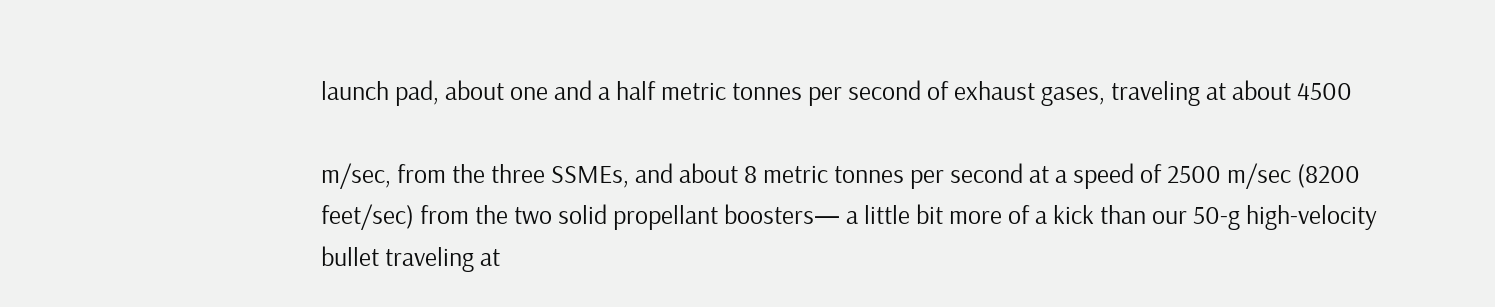launch pad, about one and a half metric tonnes per second of exhaust gases, traveling at about 4500

m/sec, from the three SSMEs, and about 8 metric tonnes per second at a speed of 2500 m/sec (8200 feet/sec) from the two solid propellant boosters— a little bit more of a kick than our 50-g high-velocity bullet traveling at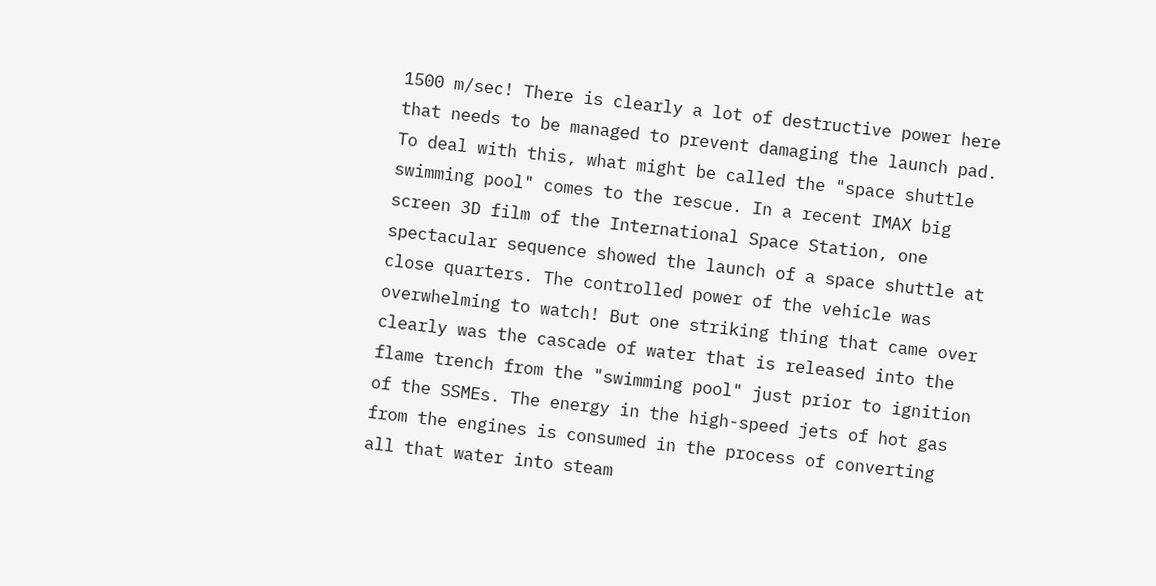1500 m/sec! There is clearly a lot of destructive power here that needs to be managed to prevent damaging the launch pad. To deal with this, what might be called the "space shuttle swimming pool" comes to the rescue. In a recent IMAX big screen 3D film of the International Space Station, one spectacular sequence showed the launch of a space shuttle at close quarters. The controlled power of the vehicle was overwhelming to watch! But one striking thing that came over clearly was the cascade of water that is released into the flame trench from the "swimming pool" just prior to ignition of the SSMEs. The energy in the high-speed jets of hot gas from the engines is consumed in the process of converting all that water into steam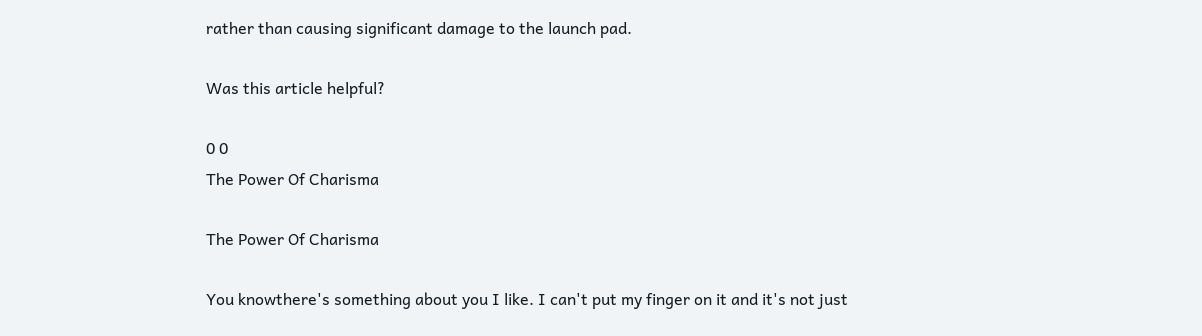rather than causing significant damage to the launch pad.

Was this article helpful?

0 0
The Power Of Charisma

The Power Of Charisma

You knowthere's something about you I like. I can't put my finger on it and it's not just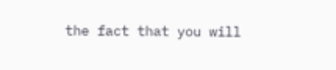the fact that you will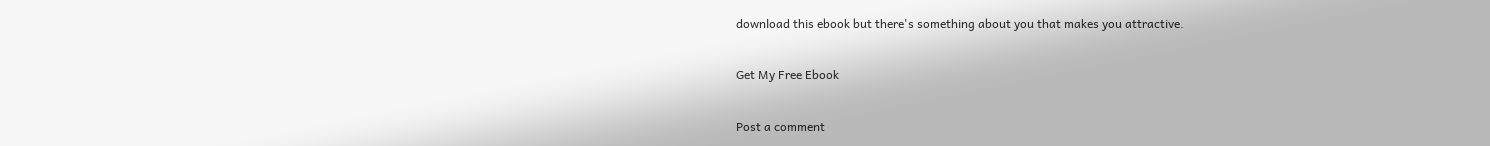download this ebook but there's something about you that makes you attractive.

Get My Free Ebook

Post a comment